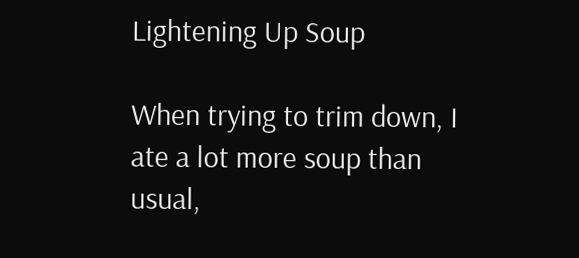Lightening Up Soup

When trying to trim down, I ate a lot more soup than usual,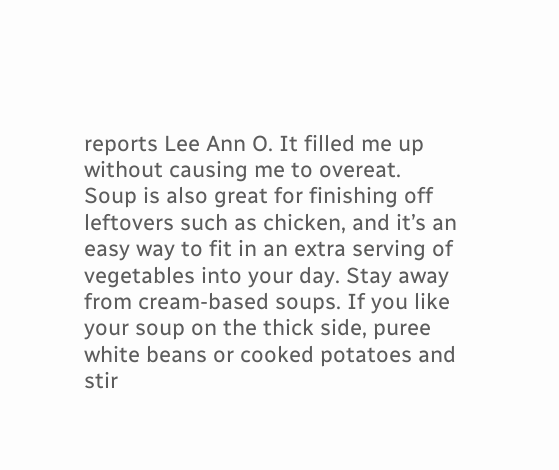reports Lee Ann O. It filled me up without causing me to overeat. Soup is also great for finishing off leftovers such as chicken, and it’s an easy way to fit in an extra serving of vegetables into your day. Stay away from cream-based soups. If you like your soup on the thick side, puree white beans or cooked potatoes and stir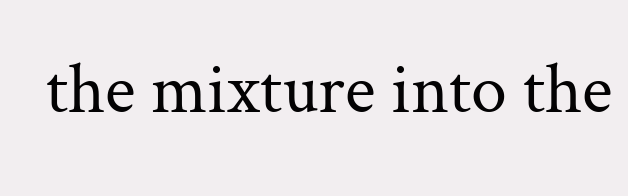the mixture into the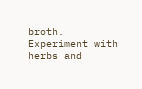broth. Experiment with herbs and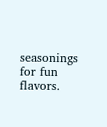seasonings for fun flavors.